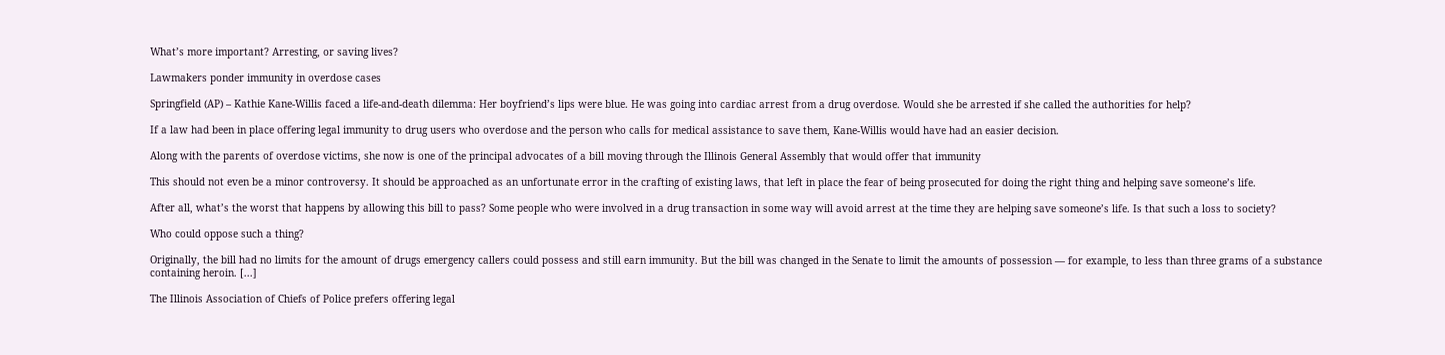What’s more important? Arresting, or saving lives?

Lawmakers ponder immunity in overdose cases

Springfield (AP) – Kathie Kane-Willis faced a life-and-death dilemma: Her boyfriend’s lips were blue. He was going into cardiac arrest from a drug overdose. Would she be arrested if she called the authorities for help?

If a law had been in place offering legal immunity to drug users who overdose and the person who calls for medical assistance to save them, Kane-Willis would have had an easier decision.

Along with the parents of overdose victims, she now is one of the principal advocates of a bill moving through the Illinois General Assembly that would offer that immunity

This should not even be a minor controversy. It should be approached as an unfortunate error in the crafting of existing laws, that left in place the fear of being prosecuted for doing the right thing and helping save someone’s life.

After all, what’s the worst that happens by allowing this bill to pass? Some people who were involved in a drug transaction in some way will avoid arrest at the time they are helping save someone’s life. Is that such a loss to society?

Who could oppose such a thing?

Originally, the bill had no limits for the amount of drugs emergency callers could possess and still earn immunity. But the bill was changed in the Senate to limit the amounts of possession — for example, to less than three grams of a substance containing heroin. [...]

The Illinois Association of Chiefs of Police prefers offering legal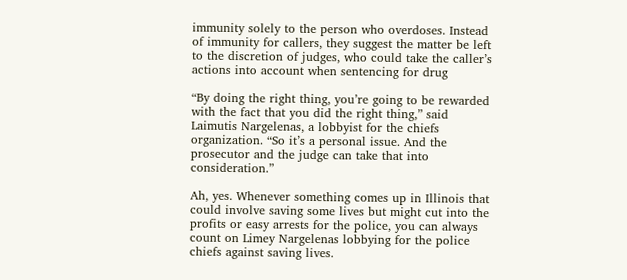immunity solely to the person who overdoses. Instead of immunity for callers, they suggest the matter be left to the discretion of judges, who could take the caller’s actions into account when sentencing for drug

“By doing the right thing, you’re going to be rewarded with the fact that you did the right thing,” said Laimutis Nargelenas, a lobbyist for the chiefs organization. “So it’s a personal issue. And the prosecutor and the judge can take that into consideration.”

Ah, yes. Whenever something comes up in Illinois that could involve saving some lives but might cut into the profits or easy arrests for the police, you can always count on Limey Nargelenas lobbying for the police chiefs against saving lives.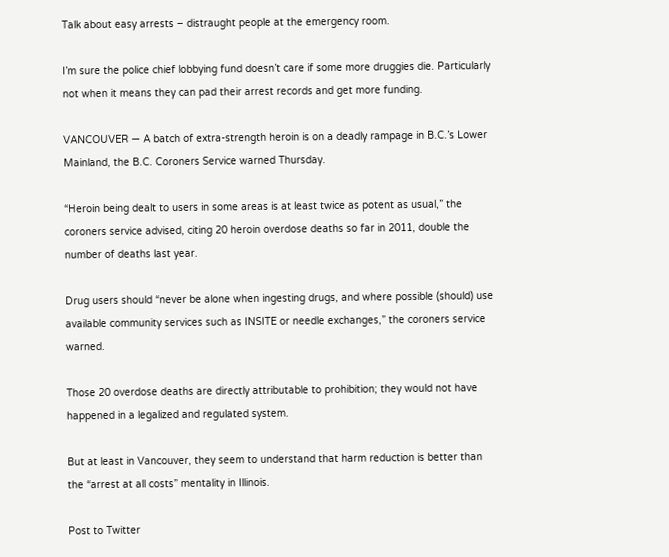Talk about easy arrests – distraught people at the emergency room.

I’m sure the police chief lobbying fund doesn’t care if some more druggies die. Particularly not when it means they can pad their arrest records and get more funding.

VANCOUVER — A batch of extra-strength heroin is on a deadly rampage in B.C.’s Lower Mainland, the B.C. Coroners Service warned Thursday.

“Heroin being dealt to users in some areas is at least twice as potent as usual,” the coroners service advised, citing 20 heroin overdose deaths so far in 2011, double the number of deaths last year.

Drug users should “never be alone when ingesting drugs, and where possible (should) use available community services such as INSITE or needle exchanges,” the coroners service warned.

Those 20 overdose deaths are directly attributable to prohibition; they would not have happened in a legalized and regulated system.

But at least in Vancouver, they seem to understand that harm reduction is better than the “arrest at all costs” mentality in Illinois.

Post to Twitter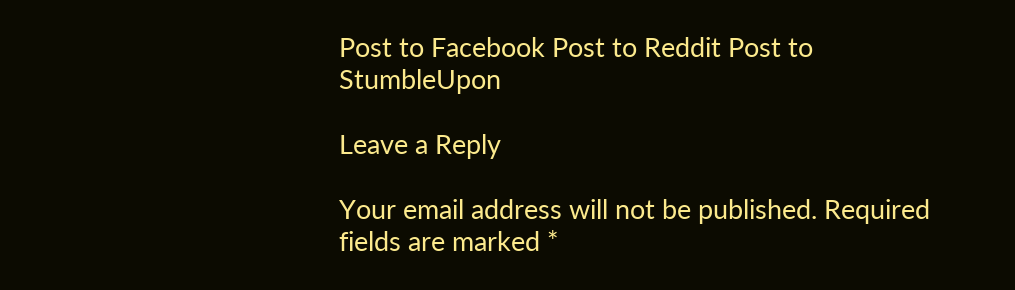Post to Facebook Post to Reddit Post to StumbleUpon

Leave a Reply

Your email address will not be published. Required fields are marked *